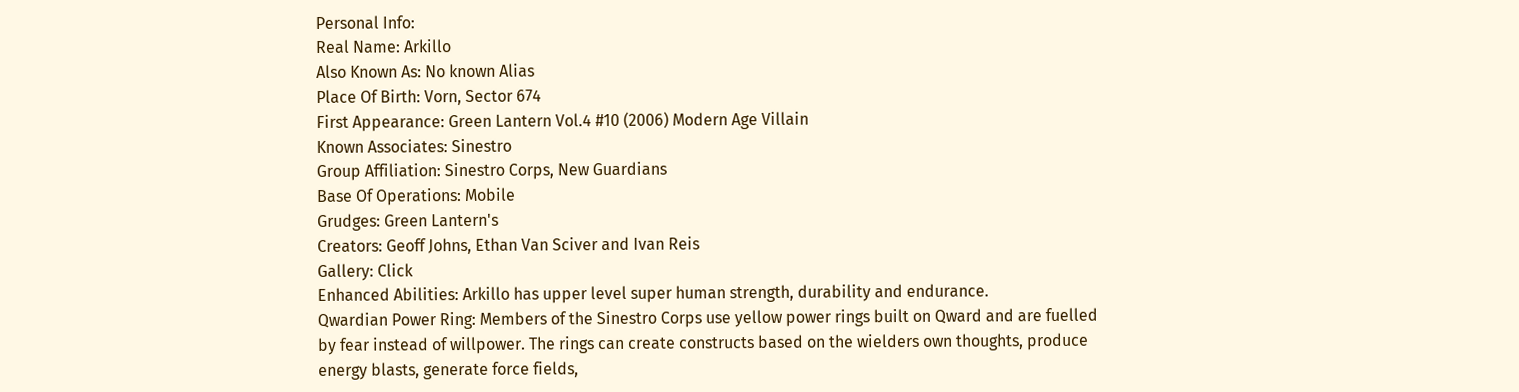Personal Info:
Real Name: Arkillo
Also Known As: No known Alias
Place Of Birth: Vorn, Sector 674
First Appearance: Green Lantern Vol.4 #10 (2006) Modern Age Villain
Known Associates: Sinestro
Group Affiliation: Sinestro Corps, New Guardians
Base Of Operations: Mobile
Grudges: Green Lantern's
Creators: Geoff Johns, Ethan Van Sciver and Ivan Reis
Gallery: Click
Enhanced Abilities: Arkillo has upper level super human strength, durability and endurance.
Qwardian Power Ring: Members of the Sinestro Corps use yellow power rings built on Qward and are fuelled by fear instead of willpower. The rings can create constructs based on the wielders own thoughts, produce energy blasts, generate force fields,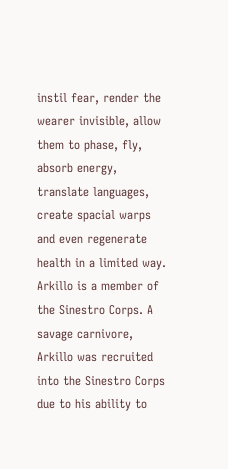instil fear, render the wearer invisible, allow them to phase, fly, absorb energy, translate languages, create spacial warps and even regenerate health in a limited way.
Arkillo is a member of the Sinestro Corps. A savage carnivore, Arkillo was recruited into the Sinestro Corps due to his ability to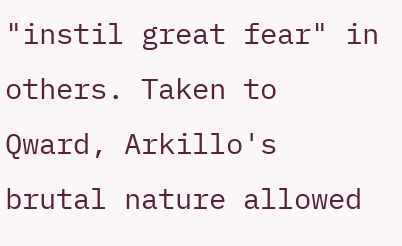"instil great fear" in others. Taken to Qward, Arkillo's brutal nature allowed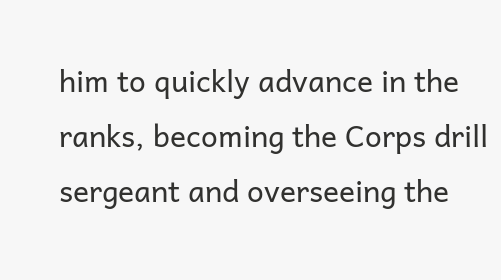him to quickly advance in the ranks, becoming the Corps drill sergeant and overseeing the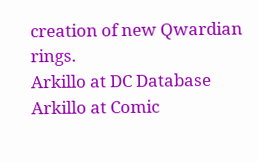creation of new Qwardian rings.
Arkillo at DC Database
Arkillo at Comic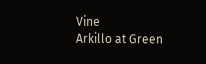Vine
Arkillo at Green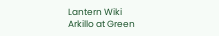Lantern Wiki
Arkillo at Green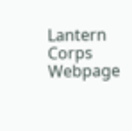Lantern Corps Webpage